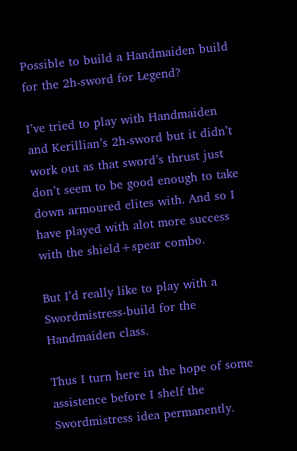Possible to build a Handmaiden build for the 2h-sword for Legend?

I’ve tried to play with Handmaiden and Kerillian’s 2h-sword but it didn’t work out as that sword’s thrust just don’t seem to be good enough to take down armoured elites with. And so I have played with alot more success with the shield+spear combo.

But I’d really like to play with a Swordmistress-build for the Handmaiden class.

Thus I turn here in the hope of some assistence before I shelf the Swordmistress idea permanently.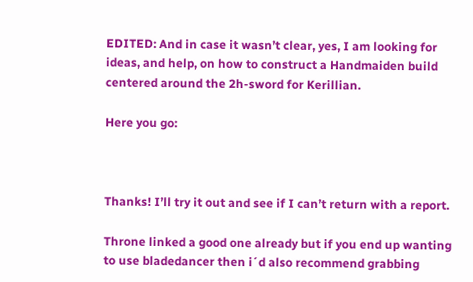EDITED: And in case it wasn’t clear, yes, I am looking for ideas, and help, on how to construct a Handmaiden build centered around the 2h-sword for Kerillian.

Here you go:



Thanks! I’ll try it out and see if I can’t return with a report.

Throne linked a good one already but if you end up wanting to use bladedancer then i´d also recommend grabbing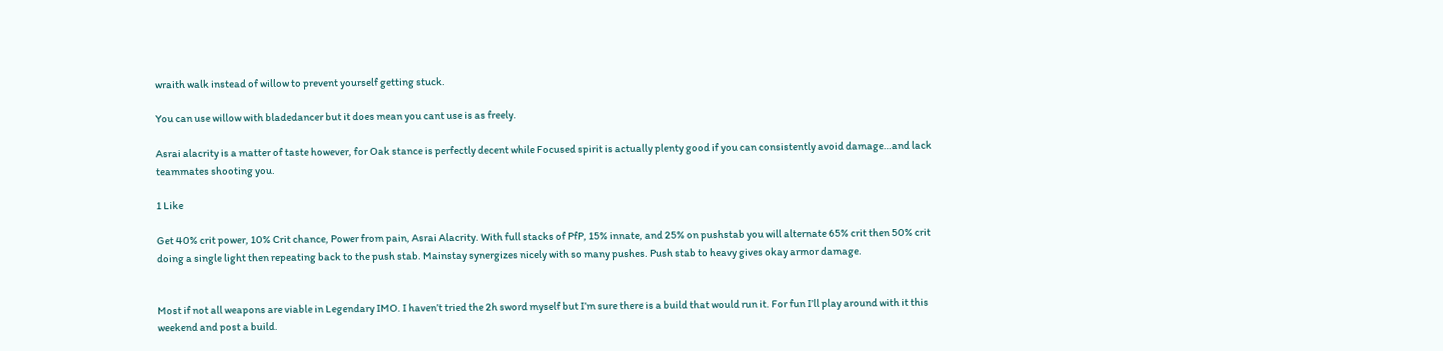wraith walk instead of willow to prevent yourself getting stuck.

You can use willow with bladedancer but it does mean you cant use is as freely.

Asrai alacrity is a matter of taste however, for Oak stance is perfectly decent while Focused spirit is actually plenty good if you can consistently avoid damage…and lack teammates shooting you.

1 Like

Get 40% crit power, 10% Crit chance, Power from pain, Asrai Alacrity. With full stacks of PfP, 15% innate, and 25% on pushstab you will alternate 65% crit then 50% crit doing a single light then repeating back to the push stab. Mainstay synergizes nicely with so many pushes. Push stab to heavy gives okay armor damage.


Most if not all weapons are viable in Legendary IMO. I haven’t tried the 2h sword myself but I’m sure there is a build that would run it. For fun I’ll play around with it this weekend and post a build.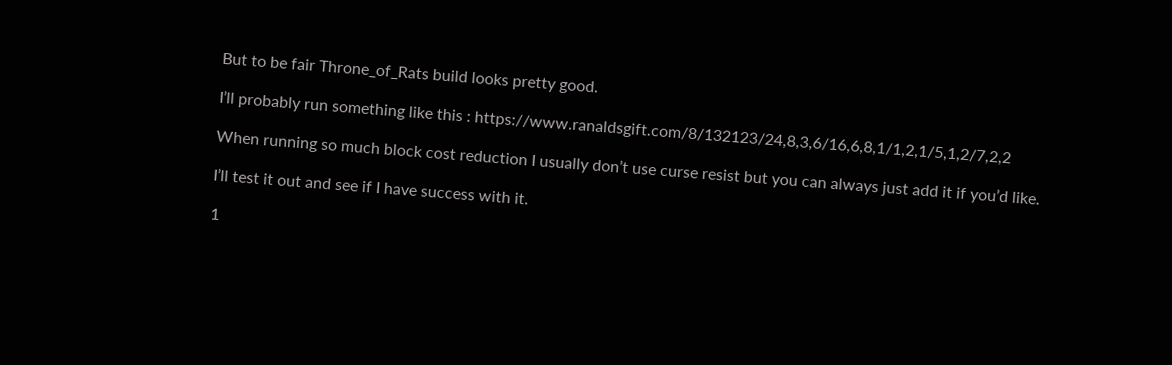But to be fair Throne_of_Rats build looks pretty good.

I’ll probably run something like this : https://www.ranaldsgift.com/8/132123/24,8,3,6/16,6,8,1/1,2,1/5,1,2/7,2,2

When running so much block cost reduction I usually don’t use curse resist but you can always just add it if you’d like.

I’ll test it out and see if I have success with it.

1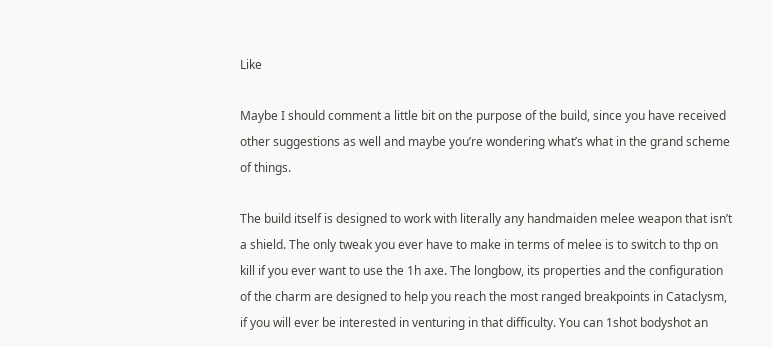Like

Maybe I should comment a little bit on the purpose of the build, since you have received other suggestions as well and maybe you’re wondering what’s what in the grand scheme of things.

The build itself is designed to work with literally any handmaiden melee weapon that isn’t a shield. The only tweak you ever have to make in terms of melee is to switch to thp on kill if you ever want to use the 1h axe. The longbow, its properties and the configuration of the charm are designed to help you reach the most ranged breakpoints in Cataclysm, if you will ever be interested in venturing in that difficulty. You can 1shot bodyshot an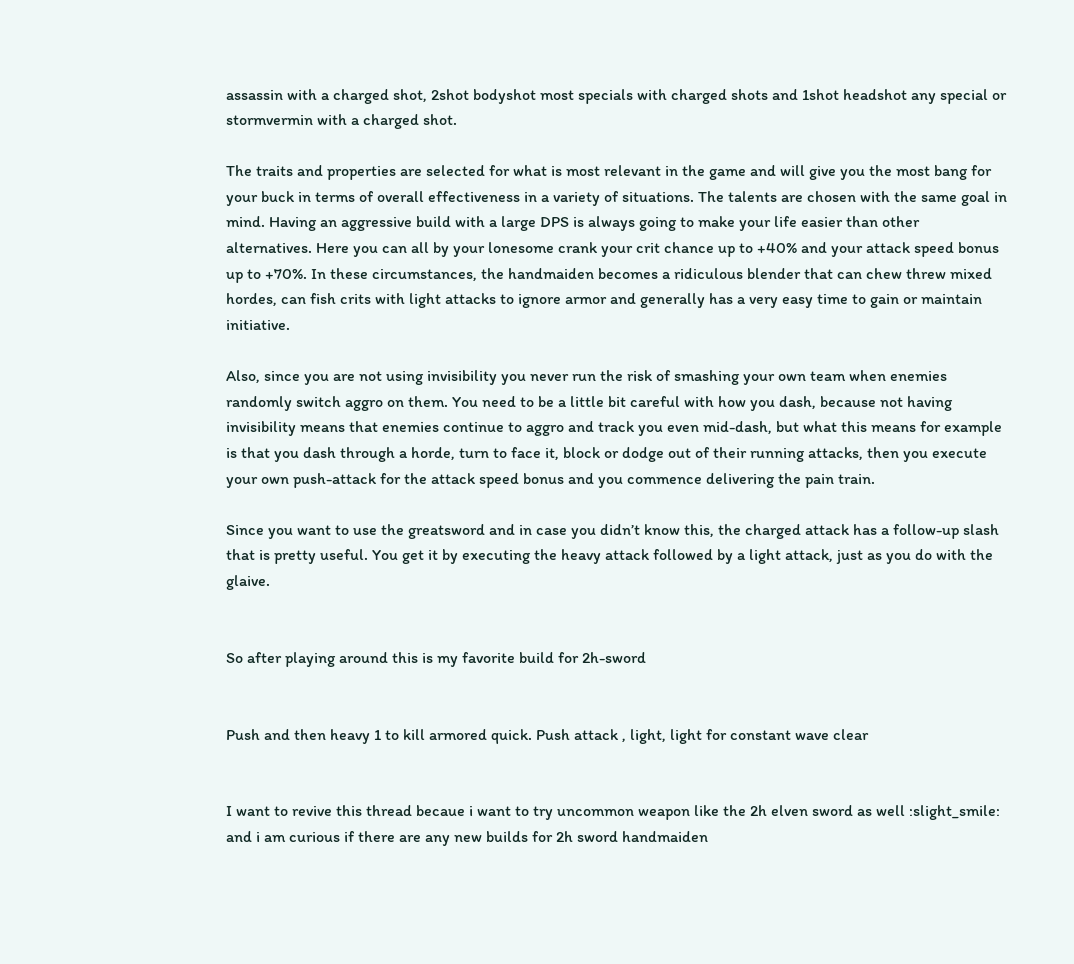assassin with a charged shot, 2shot bodyshot most specials with charged shots and 1shot headshot any special or stormvermin with a charged shot.

The traits and properties are selected for what is most relevant in the game and will give you the most bang for your buck in terms of overall effectiveness in a variety of situations. The talents are chosen with the same goal in mind. Having an aggressive build with a large DPS is always going to make your life easier than other alternatives. Here you can all by your lonesome crank your crit chance up to +40% and your attack speed bonus up to +70%. In these circumstances, the handmaiden becomes a ridiculous blender that can chew threw mixed hordes, can fish crits with light attacks to ignore armor and generally has a very easy time to gain or maintain initiative.

Also, since you are not using invisibility you never run the risk of smashing your own team when enemies randomly switch aggro on them. You need to be a little bit careful with how you dash, because not having invisibility means that enemies continue to aggro and track you even mid-dash, but what this means for example is that you dash through a horde, turn to face it, block or dodge out of their running attacks, then you execute your own push-attack for the attack speed bonus and you commence delivering the pain train.

Since you want to use the greatsword and in case you didn’t know this, the charged attack has a follow-up slash that is pretty useful. You get it by executing the heavy attack followed by a light attack, just as you do with the glaive.


So after playing around this is my favorite build for 2h-sword


Push and then heavy 1 to kill armored quick. Push attack , light, light for constant wave clear


I want to revive this thread becaue i want to try uncommon weapon like the 2h elven sword as well :slight_smile: and i am curious if there are any new builds for 2h sword handmaiden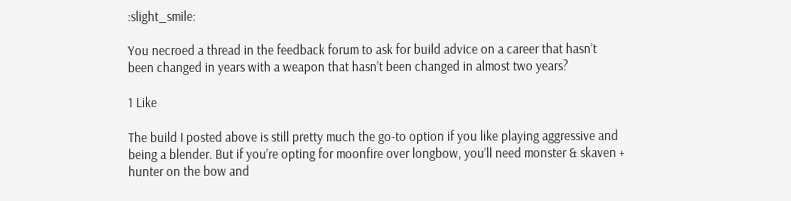:slight_smile:

You necroed a thread in the feedback forum to ask for build advice on a career that hasn’t been changed in years with a weapon that hasn’t been changed in almost two years?

1 Like

The build I posted above is still pretty much the go-to option if you like playing aggressive and being a blender. But if you’re opting for moonfire over longbow, you’ll need monster & skaven + hunter on the bow and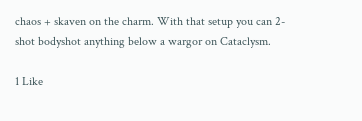chaos + skaven on the charm. With that setup you can 2-shot bodyshot anything below a wargor on Cataclysm.

1 Like